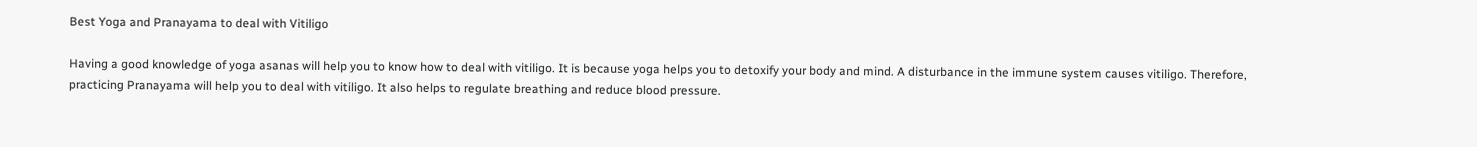Best Yoga and Pranayama to deal with Vitiligo

Having a good knowledge of yoga asanas will help you to know how to deal with vitiligo. It is because yoga helps you to detoxify your body and mind. A disturbance in the immune system causes vitiligo. Therefore, practicing Pranayama will help you to deal with vitiligo. It also helps to regulate breathing and reduce blood pressure.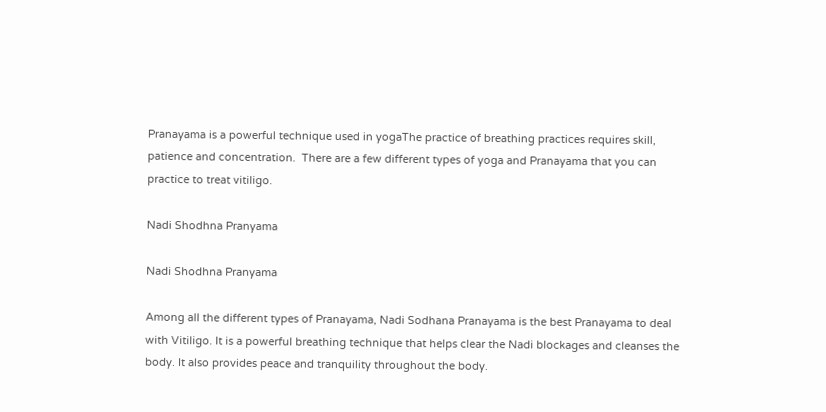Pranayama is a powerful technique used in yogaThe practice of breathing practices requires skill, patience and concentration.  There are a few different types of yoga and Pranayama that you can practice to treat vitiligo.

Nadi Shodhna Pranyama

Nadi Shodhna Pranyama

Among all the different types of Pranayama, Nadi Sodhana Pranayama is the best Pranayama to deal with Vitiligo. It is a powerful breathing technique that helps clear the Nadi blockages and cleanses the body. It also provides peace and tranquility throughout the body.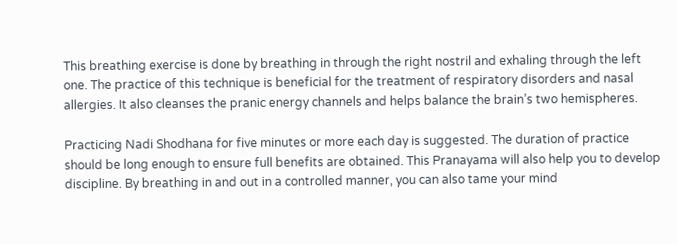This breathing exercise is done by breathing in through the right nostril and exhaling through the left one. The practice of this technique is beneficial for the treatment of respiratory disorders and nasal allergies. It also cleanses the pranic energy channels and helps balance the brain’s two hemispheres.

Practicing Nadi Shodhana for five minutes or more each day is suggested. The duration of practice should be long enough to ensure full benefits are obtained. This Pranayama will also help you to develop discipline. By breathing in and out in a controlled manner, you can also tame your mind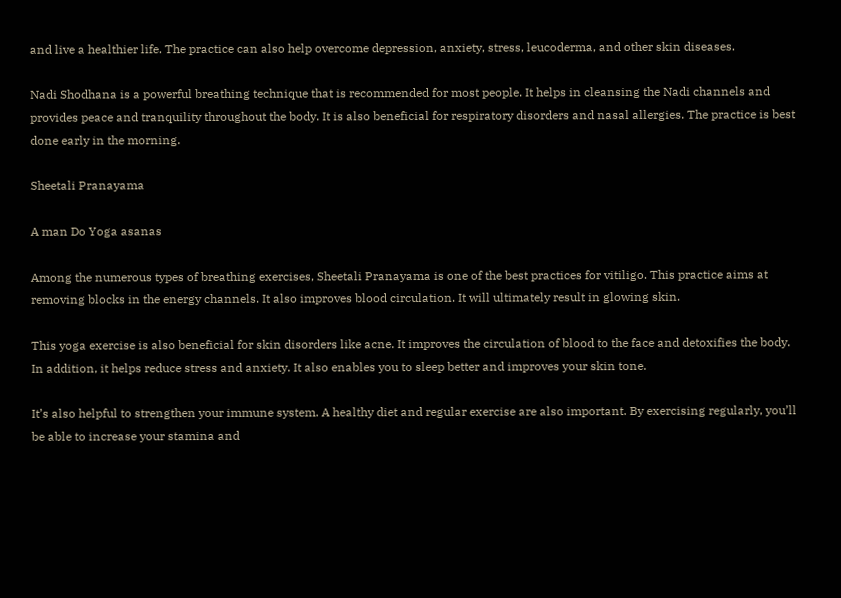and live a healthier life. The practice can also help overcome depression, anxiety, stress, leucoderma, and other skin diseases.

Nadi Shodhana is a powerful breathing technique that is recommended for most people. It helps in cleansing the Nadi channels and provides peace and tranquility throughout the body. It is also beneficial for respiratory disorders and nasal allergies. The practice is best done early in the morning.

Sheetali Pranayama

A man Do Yoga asanas

Among the numerous types of breathing exercises, Sheetali Pranayama is one of the best practices for vitiligo. This practice aims at removing blocks in the energy channels. It also improves blood circulation. It will ultimately result in glowing skin.

This yoga exercise is also beneficial for skin disorders like acne. It improves the circulation of blood to the face and detoxifies the body. In addition, it helps reduce stress and anxiety. It also enables you to sleep better and improves your skin tone.

It’s also helpful to strengthen your immune system. A healthy diet and regular exercise are also important. By exercising regularly, you’ll be able to increase your stamina and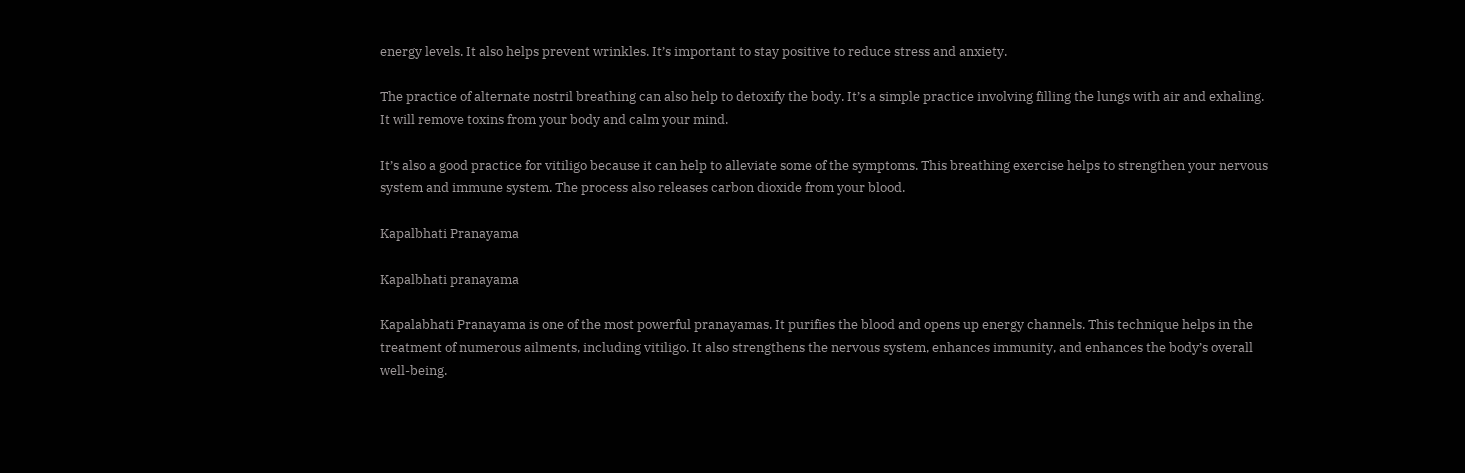energy levels. It also helps prevent wrinkles. It’s important to stay positive to reduce stress and anxiety.

The practice of alternate nostril breathing can also help to detoxify the body. It’s a simple practice involving filling the lungs with air and exhaling. It will remove toxins from your body and calm your mind.

It’s also a good practice for vitiligo because it can help to alleviate some of the symptoms. This breathing exercise helps to strengthen your nervous system and immune system. The process also releases carbon dioxide from your blood.

Kapalbhati Pranayama

Kapalbhati pranayama

Kapalabhati Pranayama is one of the most powerful pranayamas. It purifies the blood and opens up energy channels. This technique helps in the treatment of numerous ailments, including vitiligo. It also strengthens the nervous system, enhances immunity, and enhances the body’s overall well-being.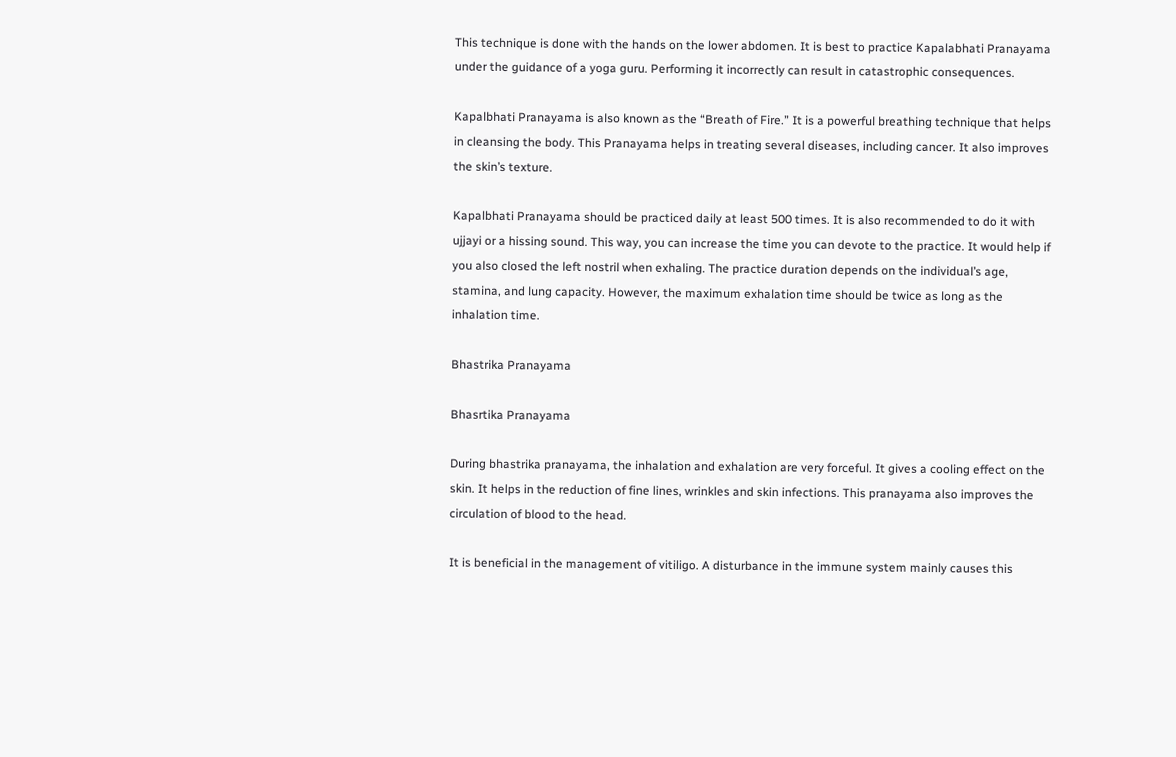This technique is done with the hands on the lower abdomen. It is best to practice Kapalabhati Pranayama under the guidance of a yoga guru. Performing it incorrectly can result in catastrophic consequences.

Kapalbhati Pranayama is also known as the “Breath of Fire.” It is a powerful breathing technique that helps in cleansing the body. This Pranayama helps in treating several diseases, including cancer. It also improves the skin’s texture.

Kapalbhati Pranayama should be practiced daily at least 500 times. It is also recommended to do it with ujjayi or a hissing sound. This way, you can increase the time you can devote to the practice. It would help if you also closed the left nostril when exhaling. The practice duration depends on the individual’s age, stamina, and lung capacity. However, the maximum exhalation time should be twice as long as the inhalation time.

Bhastrika Pranayama

Bhasrtika Pranayama

During bhastrika pranayama, the inhalation and exhalation are very forceful. It gives a cooling effect on the skin. It helps in the reduction of fine lines, wrinkles and skin infections. This pranayama also improves the circulation of blood to the head.

It is beneficial in the management of vitiligo. A disturbance in the immune system mainly causes this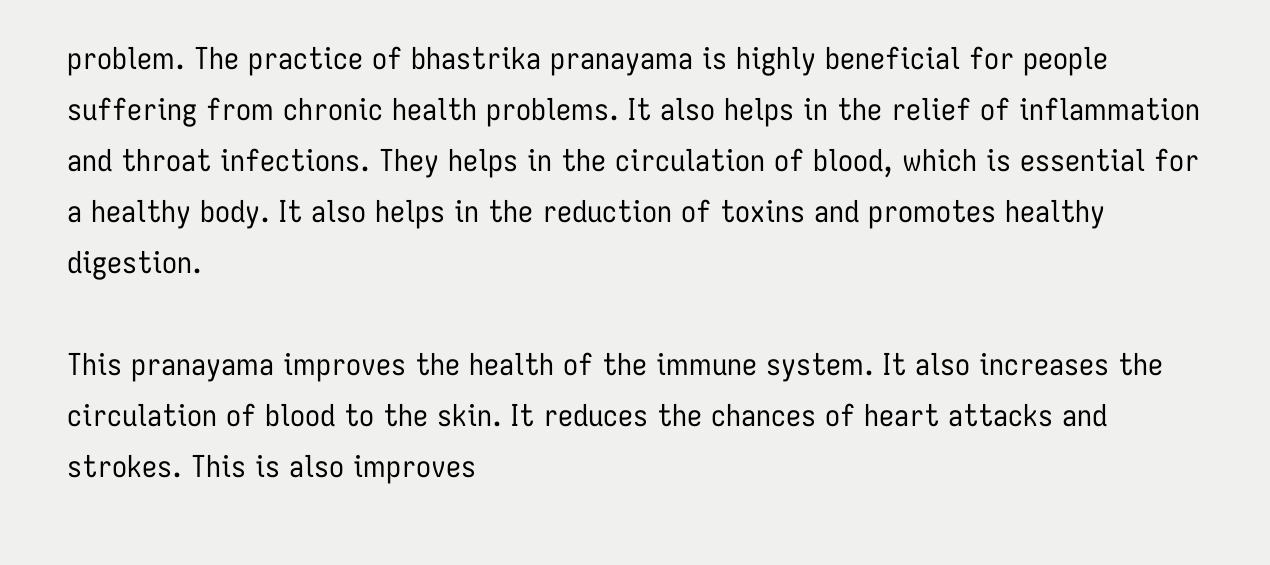problem. The practice of bhastrika pranayama is highly beneficial for people suffering from chronic health problems. It also helps in the relief of inflammation and throat infections. They helps in the circulation of blood, which is essential for a healthy body. It also helps in the reduction of toxins and promotes healthy digestion.

This pranayama improves the health of the immune system. It also increases the circulation of blood to the skin. It reduces the chances of heart attacks and strokes. This is also improves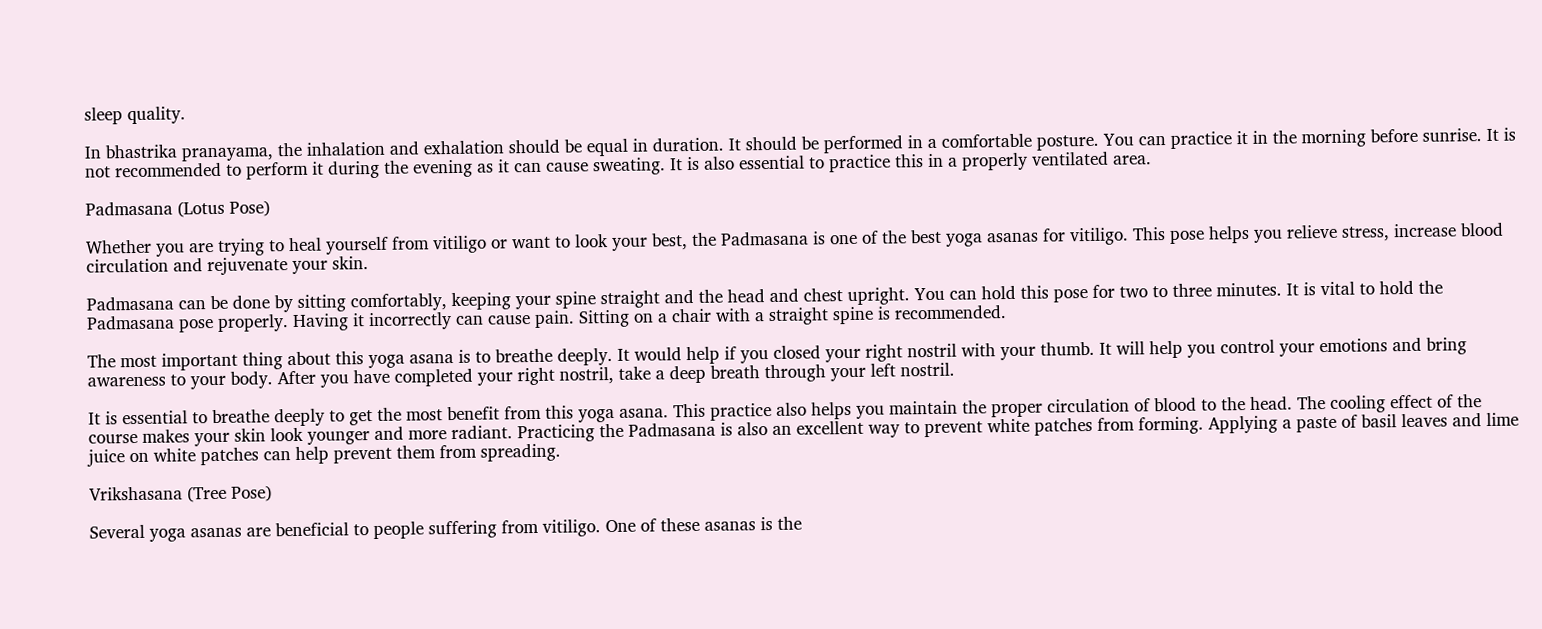sleep quality.

In bhastrika pranayama, the inhalation and exhalation should be equal in duration. It should be performed in a comfortable posture. You can practice it in the morning before sunrise. It is not recommended to perform it during the evening as it can cause sweating. It is also essential to practice this in a properly ventilated area.

Padmasana (Lotus Pose)

Whether you are trying to heal yourself from vitiligo or want to look your best, the Padmasana is one of the best yoga asanas for vitiligo. This pose helps you relieve stress, increase blood circulation and rejuvenate your skin.

Padmasana can be done by sitting comfortably, keeping your spine straight and the head and chest upright. You can hold this pose for two to three minutes. It is vital to hold the Padmasana pose properly. Having it incorrectly can cause pain. Sitting on a chair with a straight spine is recommended.

The most important thing about this yoga asana is to breathe deeply. It would help if you closed your right nostril with your thumb. It will help you control your emotions and bring awareness to your body. After you have completed your right nostril, take a deep breath through your left nostril.

It is essential to breathe deeply to get the most benefit from this yoga asana. This practice also helps you maintain the proper circulation of blood to the head. The cooling effect of the course makes your skin look younger and more radiant. Practicing the Padmasana is also an excellent way to prevent white patches from forming. Applying a paste of basil leaves and lime juice on white patches can help prevent them from spreading.

Vrikshasana (Tree Pose)

Several yoga asanas are beneficial to people suffering from vitiligo. One of these asanas is the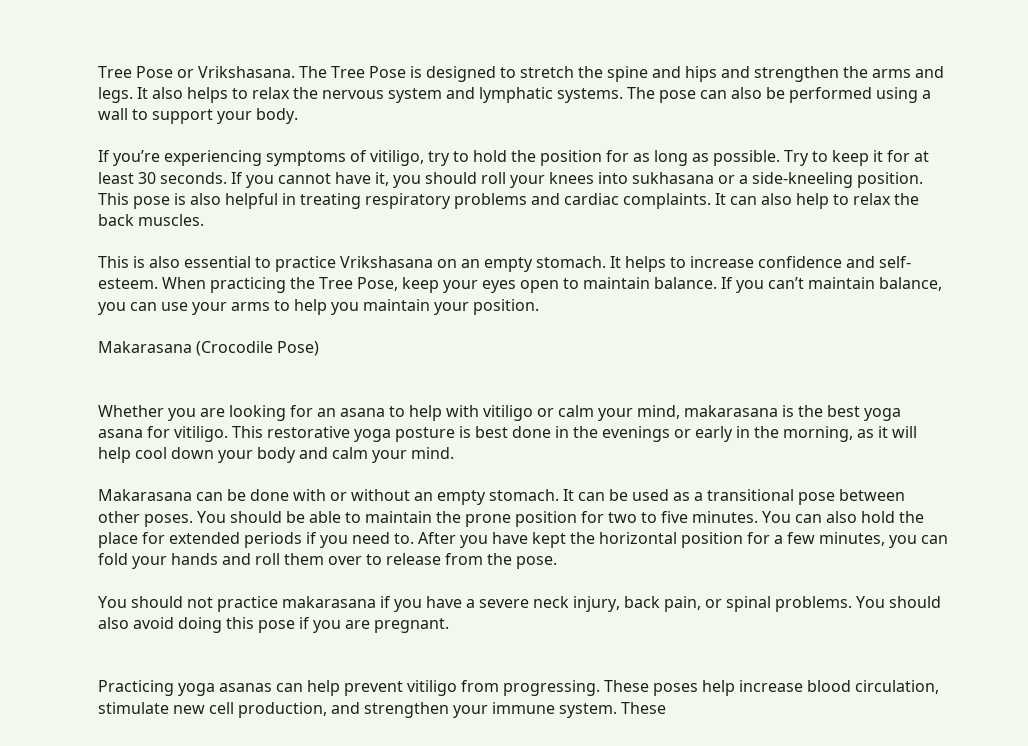Tree Pose or Vrikshasana. The Tree Pose is designed to stretch the spine and hips and strengthen the arms and legs. It also helps to relax the nervous system and lymphatic systems. The pose can also be performed using a wall to support your body.

If you’re experiencing symptoms of vitiligo, try to hold the position for as long as possible. Try to keep it for at least 30 seconds. If you cannot have it, you should roll your knees into sukhasana or a side-kneeling position. This pose is also helpful in treating respiratory problems and cardiac complaints. It can also help to relax the back muscles.

This is also essential to practice Vrikshasana on an empty stomach. It helps to increase confidence and self-esteem. When practicing the Tree Pose, keep your eyes open to maintain balance. If you can’t maintain balance, you can use your arms to help you maintain your position.

Makarasana (Crocodile Pose)


Whether you are looking for an asana to help with vitiligo or calm your mind, makarasana is the best yoga asana for vitiligo. This restorative yoga posture is best done in the evenings or early in the morning, as it will help cool down your body and calm your mind.

Makarasana can be done with or without an empty stomach. It can be used as a transitional pose between other poses. You should be able to maintain the prone position for two to five minutes. You can also hold the place for extended periods if you need to. After you have kept the horizontal position for a few minutes, you can fold your hands and roll them over to release from the pose.

You should not practice makarasana if you have a severe neck injury, back pain, or spinal problems. You should also avoid doing this pose if you are pregnant.


Practicing yoga asanas can help prevent vitiligo from progressing. These poses help increase blood circulation, stimulate new cell production, and strengthen your immune system. These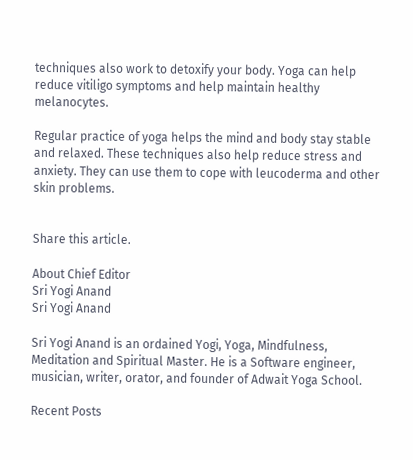techniques also work to detoxify your body. Yoga can help reduce vitiligo symptoms and help maintain healthy melanocytes.

Regular practice of yoga helps the mind and body stay stable and relaxed. These techniques also help reduce stress and anxiety. They can use them to cope with leucoderma and other skin problems.


Share this article.

About Chief Editor
Sri Yogi Anand
Sri Yogi Anand

Sri Yogi Anand is an ordained Yogi, Yoga, Mindfulness, Meditation and Spiritual Master. He is a Software engineer, musician, writer, orator, and founder of Adwait Yoga School.

Recent Posts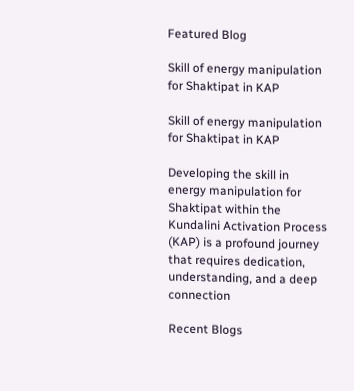Featured Blog

Skill of energy manipulation for Shaktipat in KAP

Skill of energy manipulation for Shaktipat in KAP

Developing the skill in energy manipulation for Shaktipat within the Kundalini Activation Process (KAP) is a profound journey that requires dedication, understanding, and a deep connection

Recent Blogs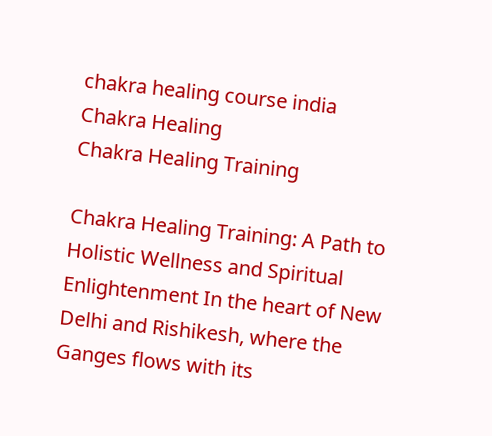chakra healing course india
Chakra Healing
Chakra Healing Training

Chakra Healing Training: A Path to Holistic Wellness and Spiritual Enlightenment In the heart of New Delhi and Rishikesh, where the Ganges flows with its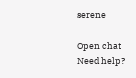serene

Open chat
Need help?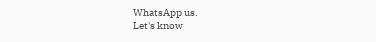WhatsApp us.
Let's know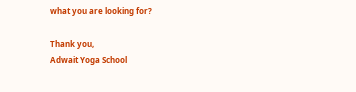what you are looking for?

Thank you,
Adwait Yoga School